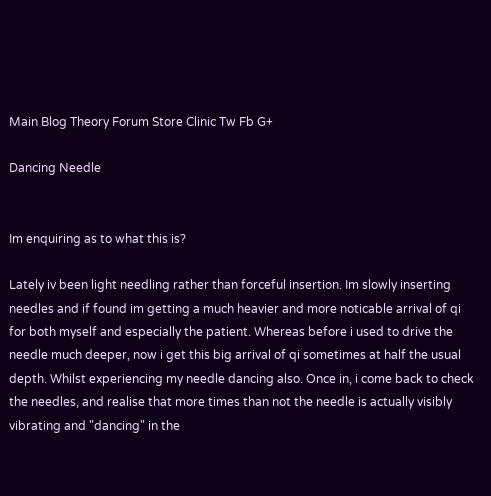Main Blog Theory Forum Store Clinic Tw Fb G+

Dancing Needle


Im enquiring as to what this is?

Lately iv been light needling rather than forceful insertion. Im slowly inserting needles and if found im getting a much heavier and more noticable arrival of qi for both myself and especially the patient. Whereas before i used to drive the needle much deeper, now i get this big arrival of qi sometimes at half the usual depth. Whilst experiencing my needle dancing also. Once in, i come back to check the needles, and realise that more times than not the needle is actually visibly vibrating and "dancing" in the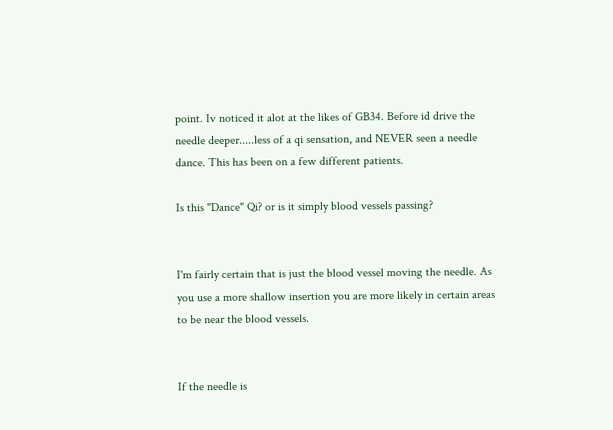point. Iv noticed it alot at the likes of GB34. Before id drive the needle deeper.....less of a qi sensation, and NEVER seen a needle dance. This has been on a few different patients.

Is this "Dance" Qi? or is it simply blood vessels passing?


I'm fairly certain that is just the blood vessel moving the needle. As you use a more shallow insertion you are more likely in certain areas to be near the blood vessels.


If the needle is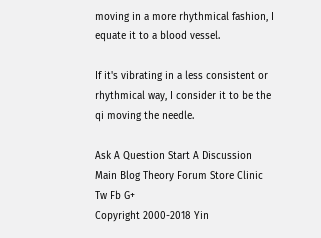moving in a more rhythmical fashion, I equate it to a blood vessel.

If it's vibrating in a less consistent or rhythmical way, I consider it to be the qi moving the needle.

Ask A Question Start A Discussion
Main Blog Theory Forum Store Clinic Tw Fb G+
Copyright 2000-2018 Yin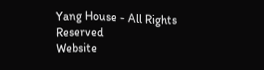Yang House - All Rights Reserved
Website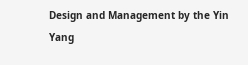Design and Management by the Yin Yang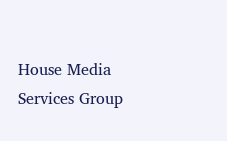House Media Services Group